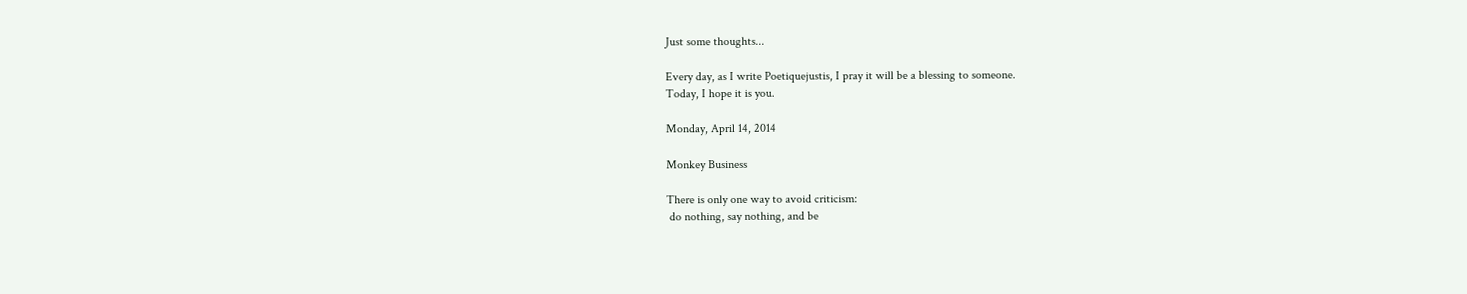Just some thoughts...

Every day, as I write Poetiquejustis, I pray it will be a blessing to someone.
Today, I hope it is you.

Monday, April 14, 2014

Monkey Business

There is only one way to avoid criticism:
 do nothing, say nothing, and be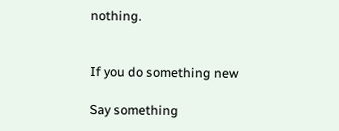nothing.


If you do something new

Say something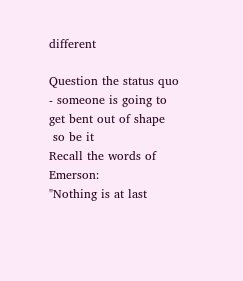different

Question the status quo
- someone is going to
get bent out of shape
 so be it
Recall the words of Emerson:
"Nothing is at last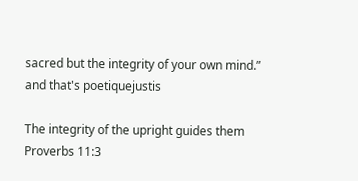sacred but the integrity of your own mind.”
and that's poetiquejustis

The integrity of the upright guides them
Proverbs 11:3